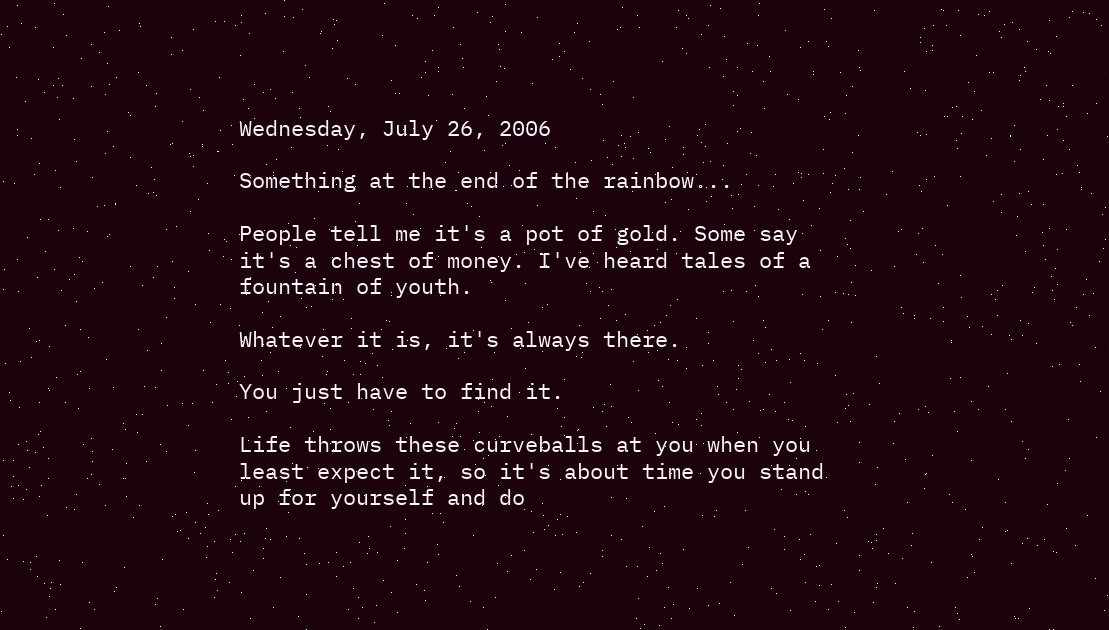Wednesday, July 26, 2006

Something at the end of the rainbow...

People tell me it's a pot of gold. Some say it's a chest of money. I've heard tales of a fountain of youth.

Whatever it is, it's always there.

You just have to find it.

Life throws these curveballs at you when you least expect it, so it's about time you stand up for yourself and do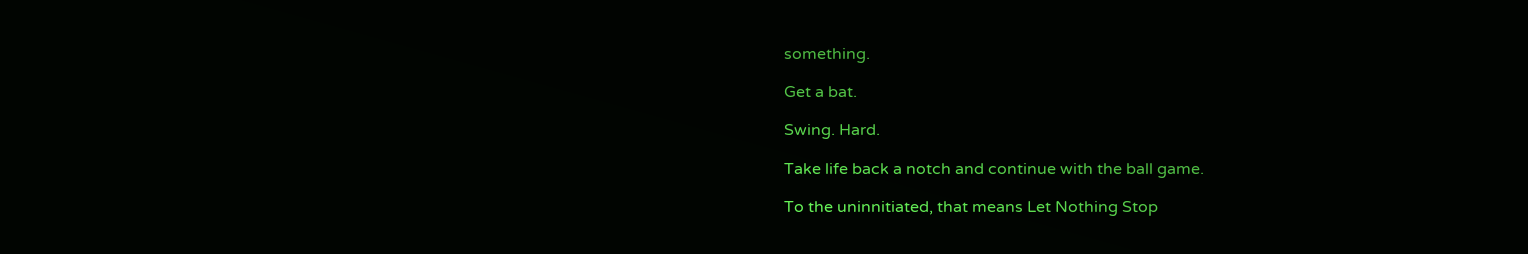something.

Get a bat.

Swing. Hard.

Take life back a notch and continue with the ball game.

To the uninnitiated, that means Let Nothing Stop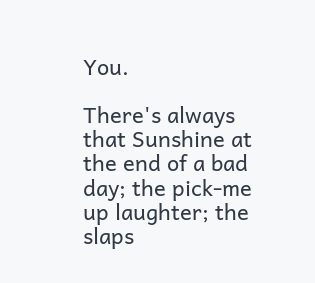You.

There's always that Sunshine at the end of a bad day; the pick-me up laughter; the slaps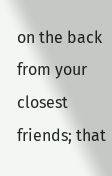on the back from your closest friends; that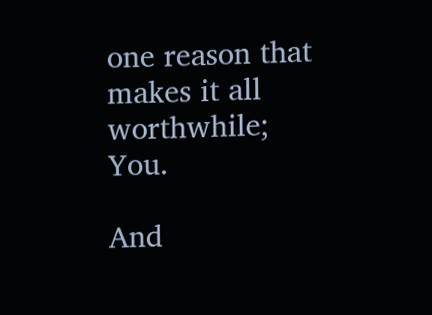one reason that makes it all worthwhile; You.

And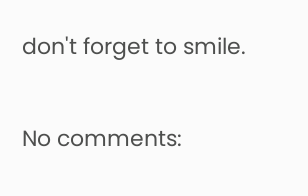don't forget to smile.

No comments: